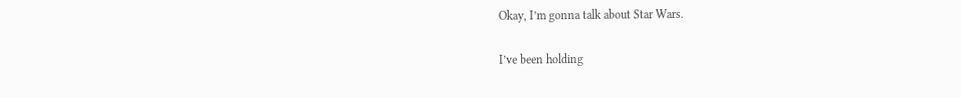Okay, I’m gonna talk about Star Wars.

I’ve been holding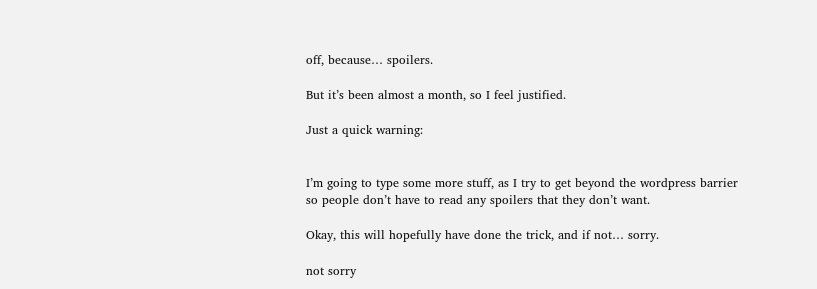off, because… spoilers.

But it’s been almost a month, so I feel justified.

Just a quick warning:


I’m going to type some more stuff, as I try to get beyond the wordpress barrier so people don’t have to read any spoilers that they don’t want.

Okay, this will hopefully have done the trick, and if not… sorry.

not sorry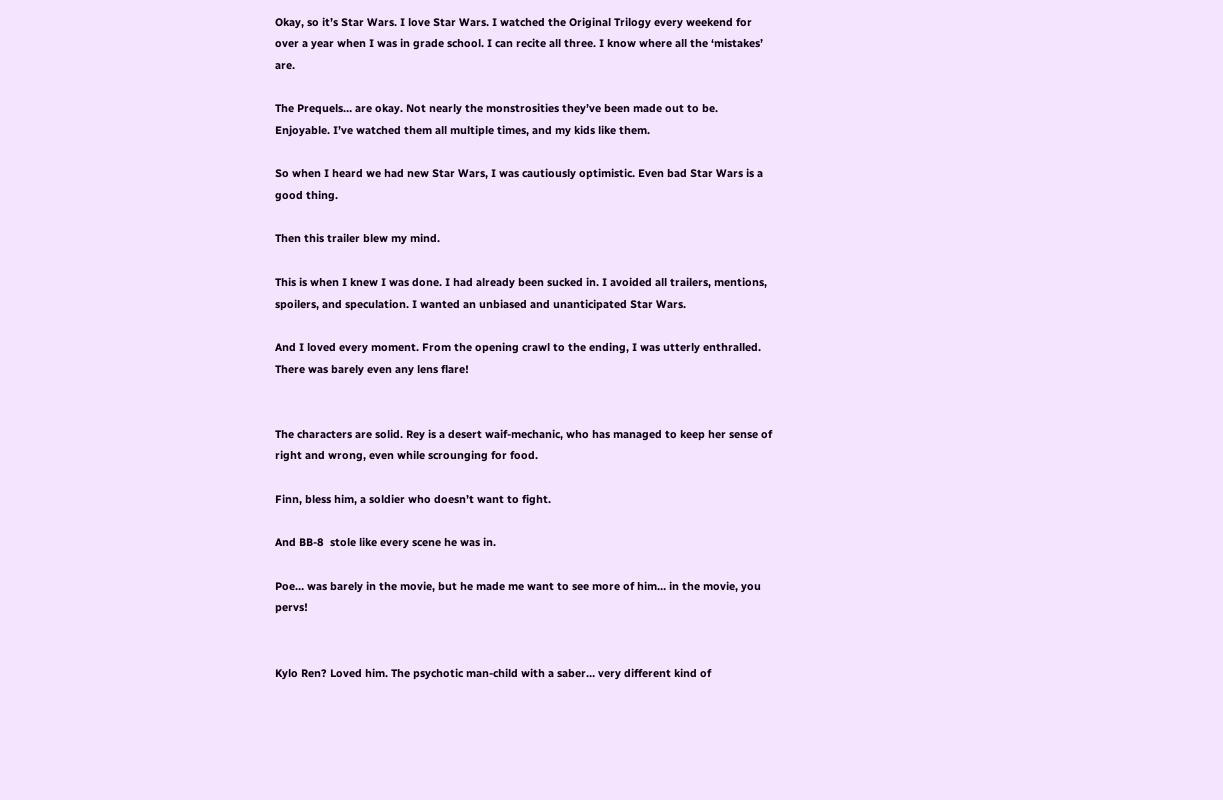Okay, so it’s Star Wars. I love Star Wars. I watched the Original Trilogy every weekend for over a year when I was in grade school. I can recite all three. I know where all the ‘mistakes’ are.

The Prequels… are okay. Not nearly the monstrosities they’ve been made out to be. Enjoyable. I’ve watched them all multiple times, and my kids like them.

So when I heard we had new Star Wars, I was cautiously optimistic. Even bad Star Wars is a good thing.

Then this trailer blew my mind.

This is when I knew I was done. I had already been sucked in. I avoided all trailers, mentions, spoilers, and speculation. I wanted an unbiased and unanticipated Star Wars.

And I loved every moment. From the opening crawl to the ending, I was utterly enthralled. There was barely even any lens flare!


The characters are solid. Rey is a desert waif-mechanic, who has managed to keep her sense of right and wrong, even while scrounging for food.

Finn, bless him, a soldier who doesn’t want to fight.

And BB-8  stole like every scene he was in.

Poe… was barely in the movie, but he made me want to see more of him… in the movie, you pervs!


Kylo Ren? Loved him. The psychotic man-child with a saber… very different kind of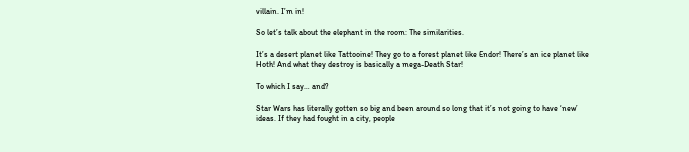villain. I’m in!

So let’s talk about the elephant in the room: The similarities.

It’s a desert planet like Tattooine! They go to a forest planet like Endor! There’s an ice planet like Hoth! And what they destroy is basically a mega-Death Star!

To which I say… and?

Star Wars has literally gotten so big and been around so long that it’s not going to have ‘new’ ideas. If they had fought in a city, people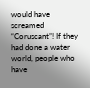would have screamed “Coruscant”! If they had done a water world, people who have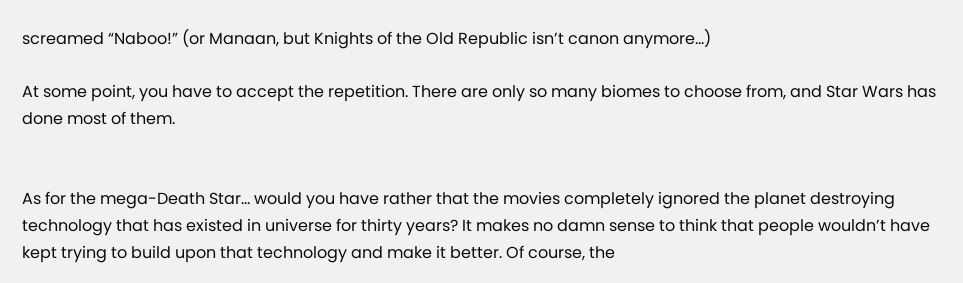screamed “Naboo!” (or Manaan, but Knights of the Old Republic isn’t canon anymore...)

At some point, you have to accept the repetition. There are only so many biomes to choose from, and Star Wars has done most of them.


As for the mega-Death Star… would you have rather that the movies completely ignored the planet destroying technology that has existed in universe for thirty years? It makes no damn sense to think that people wouldn’t have kept trying to build upon that technology and make it better. Of course, the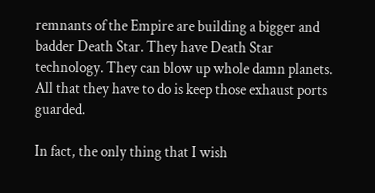remnants of the Empire are building a bigger and badder Death Star. They have Death Star technology. They can blow up whole damn planets. All that they have to do is keep those exhaust ports guarded.

In fact, the only thing that I wish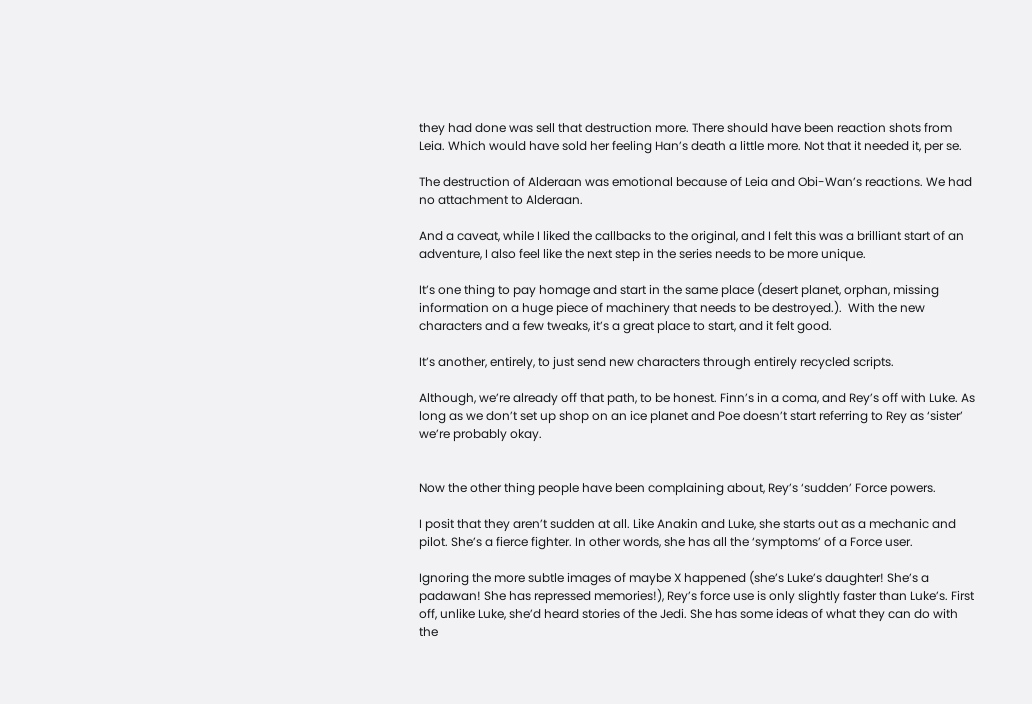they had done was sell that destruction more. There should have been reaction shots from Leia. Which would have sold her feeling Han’s death a little more. Not that it needed it, per se.

The destruction of Alderaan was emotional because of Leia and Obi-Wan’s reactions. We had no attachment to Alderaan.

And a caveat, while I liked the callbacks to the original, and I felt this was a brilliant start of an adventure, I also feel like the next step in the series needs to be more unique.

It’s one thing to pay homage and start in the same place (desert planet, orphan, missing information on a huge piece of machinery that needs to be destroyed.).  With the new characters and a few tweaks, it’s a great place to start, and it felt good.

It’s another, entirely, to just send new characters through entirely recycled scripts.

Although, we’re already off that path, to be honest. Finn’s in a coma, and Rey’s off with Luke. As long as we don’t set up shop on an ice planet and Poe doesn’t start referring to Rey as ‘sister’ we’re probably okay.


Now the other thing people have been complaining about, Rey’s ‘sudden’ Force powers.

I posit that they aren’t sudden at all. Like Anakin and Luke, she starts out as a mechanic and pilot. She’s a fierce fighter. In other words, she has all the ‘symptoms’ of a Force user.

Ignoring the more subtle images of maybe X happened (she’s Luke’s daughter! She’s a padawan! She has repressed memories!), Rey’s force use is only slightly faster than Luke’s. First off, unlike Luke, she’d heard stories of the Jedi. She has some ideas of what they can do with the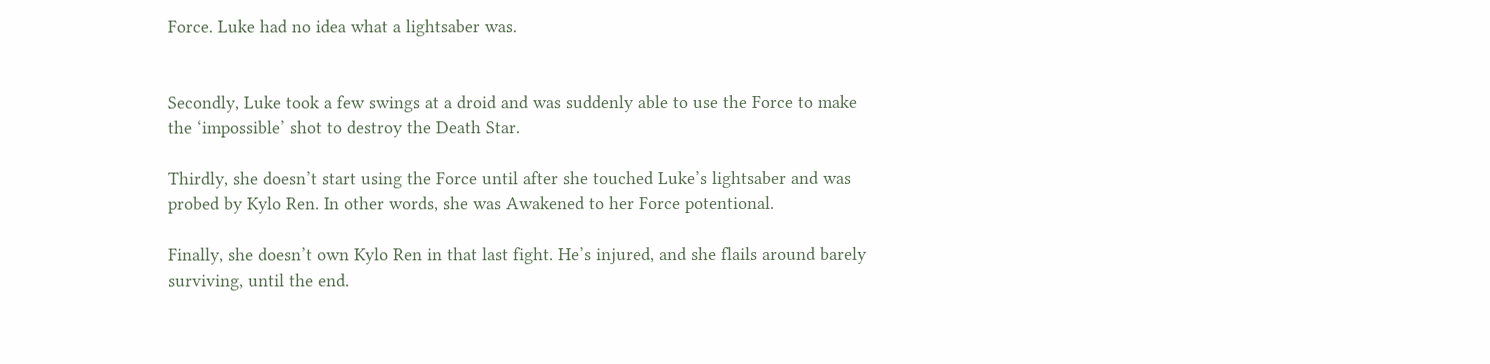Force. Luke had no idea what a lightsaber was.


Secondly, Luke took a few swings at a droid and was suddenly able to use the Force to make the ‘impossible’ shot to destroy the Death Star.

Thirdly, she doesn’t start using the Force until after she touched Luke’s lightsaber and was probed by Kylo Ren. In other words, she was Awakened to her Force potentional.

Finally, she doesn’t own Kylo Ren in that last fight. He’s injured, and she flails around barely surviving, until the end.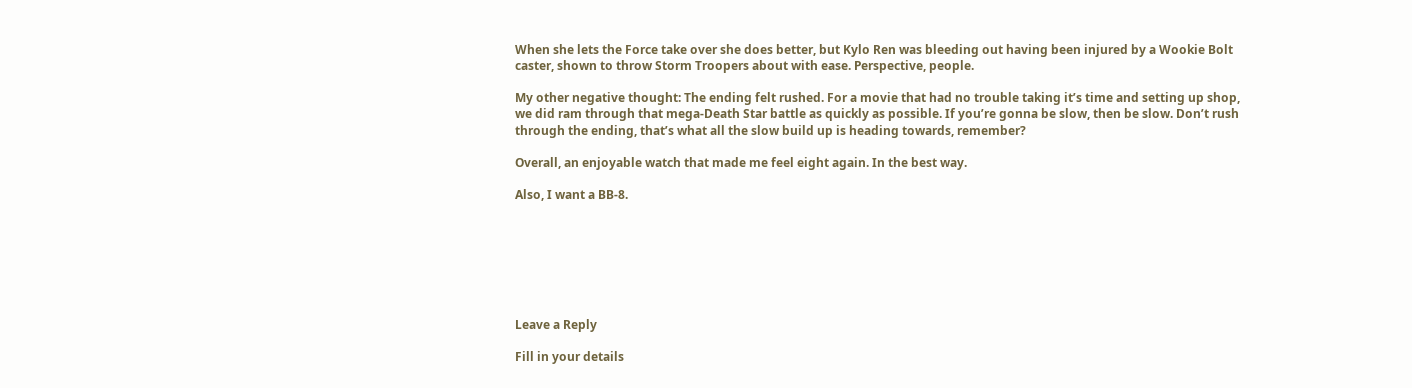When she lets the Force take over she does better, but Kylo Ren was bleeding out having been injured by a Wookie Bolt caster, shown to throw Storm Troopers about with ease. Perspective, people.

My other negative thought: The ending felt rushed. For a movie that had no trouble taking it’s time and setting up shop, we did ram through that mega-Death Star battle as quickly as possible. If you’re gonna be slow, then be slow. Don’t rush through the ending, that’s what all the slow build up is heading towards, remember?

Overall, an enjoyable watch that made me feel eight again. In the best way.

Also, I want a BB-8.







Leave a Reply

Fill in your details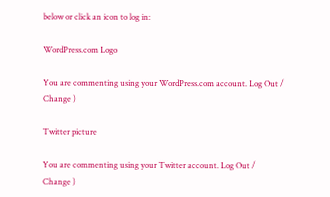below or click an icon to log in:

WordPress.com Logo

You are commenting using your WordPress.com account. Log Out /  Change )

Twitter picture

You are commenting using your Twitter account. Log Out /  Change )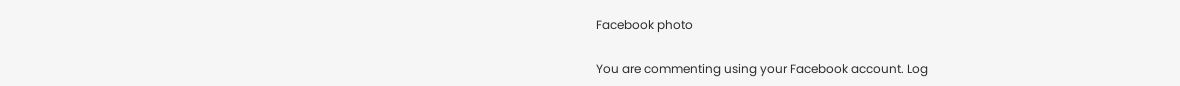Facebook photo

You are commenting using your Facebook account. Log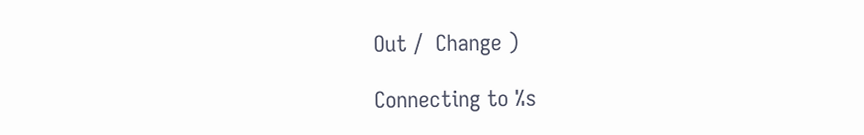Out /  Change )

Connecting to %s